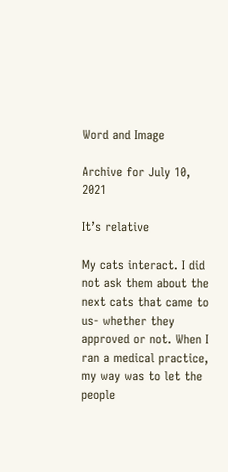Word and Image

Archive for July 10, 2021

It’s relative

My cats interact. I did not ask them about the next cats that came to us- whether they approved or not. When I ran a medical practice, my way was to let the people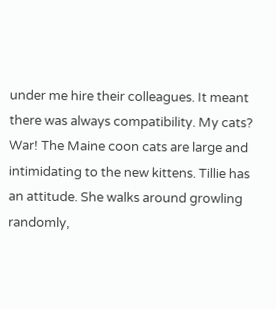under me hire their colleagues. It meant there was always compatibility. My cats? War! The Maine coon cats are large and intimidating to the new kittens. Tillie has an attitude. She walks around growling randomly,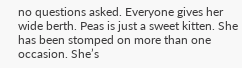no questions asked. Everyone gives her wide berth. Peas is just a sweet kitten. She has been stomped on more than one occasion. She’s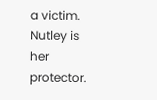a victim. Nutley is her protector.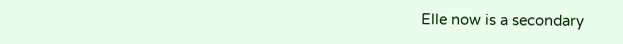Elle now is a secondary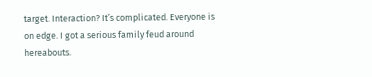target. Interaction? It’s complicated. Everyone is on edge. I got a serious family feud around hereabouts.